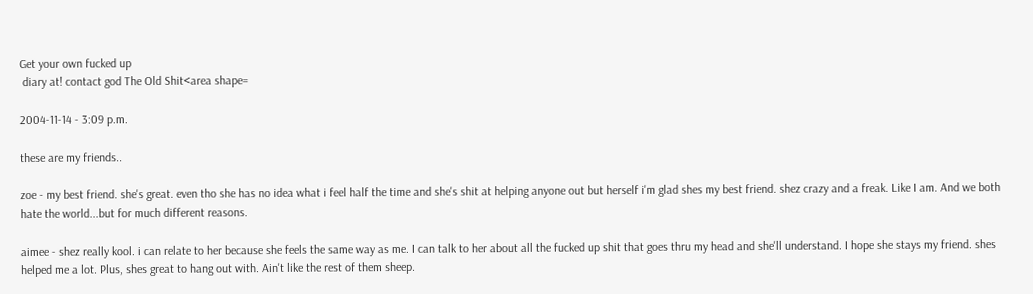Get your own fucked up
 diary at! contact god The Old Shit<area shape=

2004-11-14 - 3:09 p.m.

these are my friends..

zoe - my best friend. she's great. even tho she has no idea what i feel half the time and she's shit at helping anyone out but herself i'm glad shes my best friend. shez crazy and a freak. Like I am. And we both hate the world...but for much different reasons.

aimee - shez really kool. i can relate to her because she feels the same way as me. I can talk to her about all the fucked up shit that goes thru my head and she'll understand. I hope she stays my friend. shes helped me a lot. Plus, shes great to hang out with. Ain't like the rest of them sheep.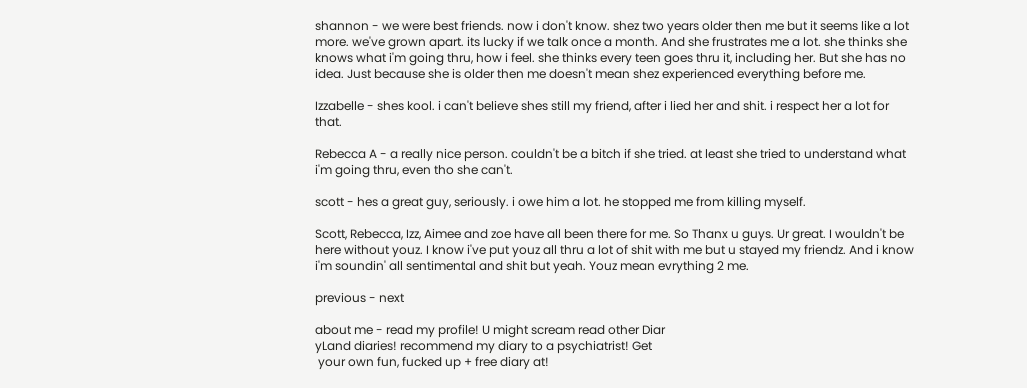shannon - we were best friends. now i don't know. shez two years older then me but it seems like a lot more. we've grown apart. its lucky if we talk once a month. And she frustrates me a lot. she thinks she knows what i'm going thru, how i feel. she thinks every teen goes thru it, including her. But she has no idea. Just because she is older then me doesn't mean shez experienced everything before me.

Izzabelle - shes kool. i can't believe shes still my friend, after i lied her and shit. i respect her a lot for that.

Rebecca A - a really nice person. couldn't be a bitch if she tried. at least she tried to understand what i'm going thru, even tho she can't.

scott - hes a great guy, seriously. i owe him a lot. he stopped me from killing myself.

Scott, Rebecca, Izz, Aimee and zoe have all been there for me. So Thanx u guys. Ur great. I wouldn't be here without youz. I know i've put youz all thru a lot of shit with me but u stayed my friendz. And i know i'm soundin' all sentimental and shit but yeah. Youz mean evrything 2 me.

previous - next

about me - read my profile! U might scream read other Diar
yLand diaries! recommend my diary to a psychiatrist! Get
 your own fun, fucked up + free diary at!